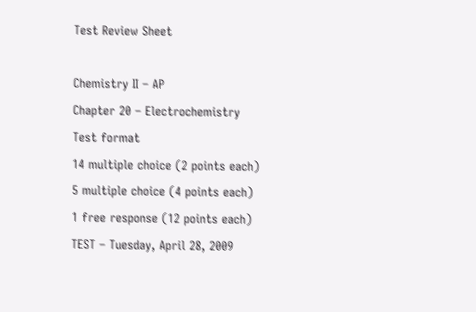Test Review Sheet

Chemistry II – AP
Chapter 20 – Electrochemistry
Test format
14 multiple choice (2 points each)
5 multiple choice (4 points each)
1 free response (12 points each)
TEST – Tuesday, April 28, 2009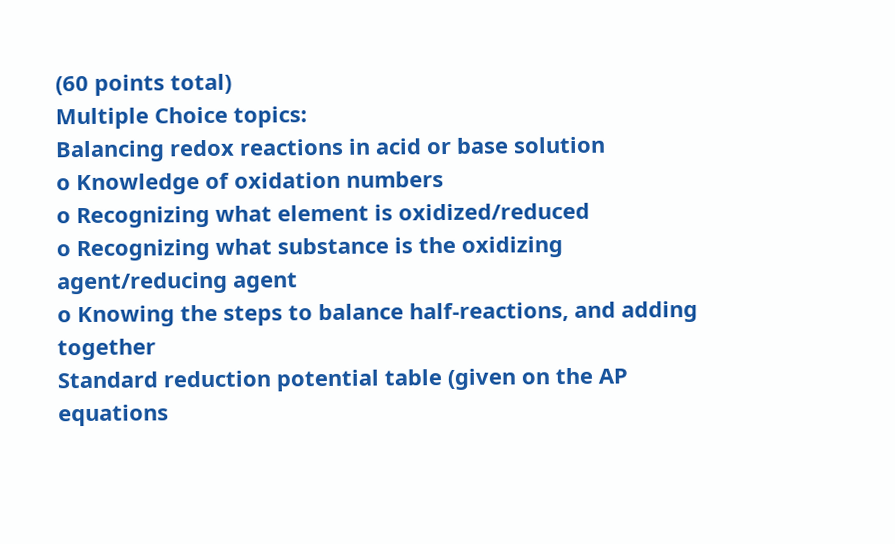(60 points total)
Multiple Choice topics:
Balancing redox reactions in acid or base solution
o Knowledge of oxidation numbers
o Recognizing what element is oxidized/reduced
o Recognizing what substance is the oxidizing agent/reducing agent
o Knowing the steps to balance half-reactions, and adding together
Standard reduction potential table (given on the AP equations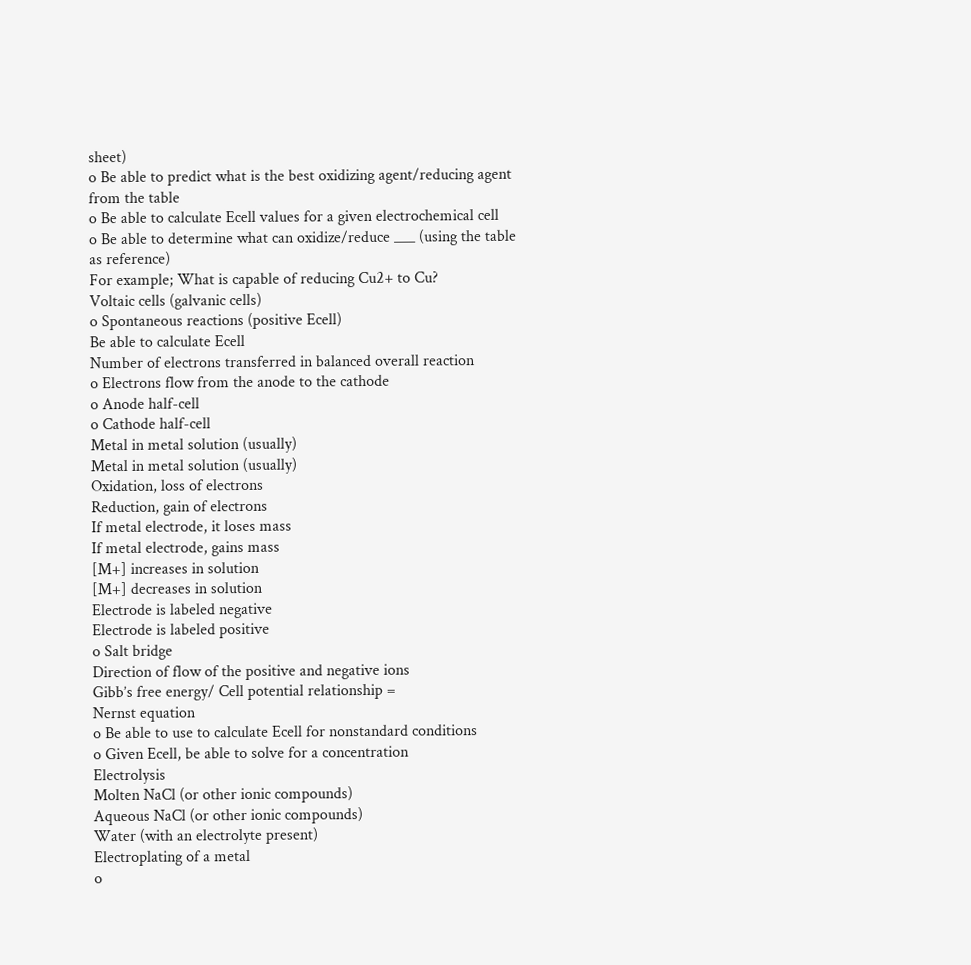sheet)
o Be able to predict what is the best oxidizing agent/reducing agent from the table
o Be able to calculate Ecell values for a given electrochemical cell
o Be able to determine what can oxidize/reduce ___ (using the table as reference)
For example; What is capable of reducing Cu2+ to Cu?
Voltaic cells (galvanic cells)
o Spontaneous reactions (positive Ecell)
Be able to calculate Ecell
Number of electrons transferred in balanced overall reaction
o Electrons flow from the anode to the cathode
o Anode half-cell
o Cathode half-cell
Metal in metal solution (usually)
Metal in metal solution (usually)
Oxidation, loss of electrons
Reduction, gain of electrons
If metal electrode, it loses mass
If metal electrode, gains mass
[M+] increases in solution
[M+] decreases in solution
Electrode is labeled negative
Electrode is labeled positive
o Salt bridge
Direction of flow of the positive and negative ions
Gibb’s free energy/ Cell potential relationship =
Nernst equation
o Be able to use to calculate Ecell for nonstandard conditions
o Given Ecell, be able to solve for a concentration
Electrolysis
Molten NaCl (or other ionic compounds)
Aqueous NaCl (or other ionic compounds)
Water (with an electrolyte present)
Electroplating of a metal
o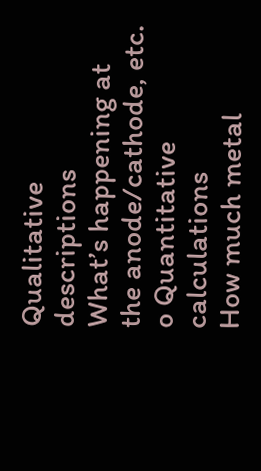Qualitative descriptions
What’s happening at the anode/cathode, etc.
o Quantitative calculations
How much metal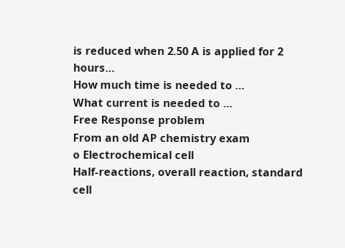is reduced when 2.50 A is applied for 2 hours…
How much time is needed to …
What current is needed to …
Free Response problem
From an old AP chemistry exam
o Electrochemical cell
Half-reactions, overall reaction, standard cell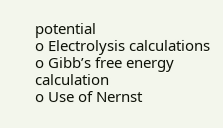potential
o Electrolysis calculations
o Gibb’s free energy calculation
o Use of Nernst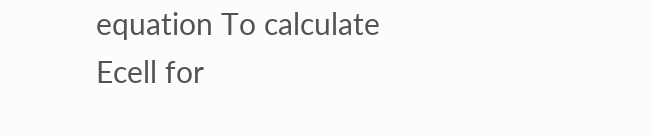equation To calculate Ecell for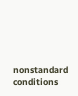nonstandard conditions